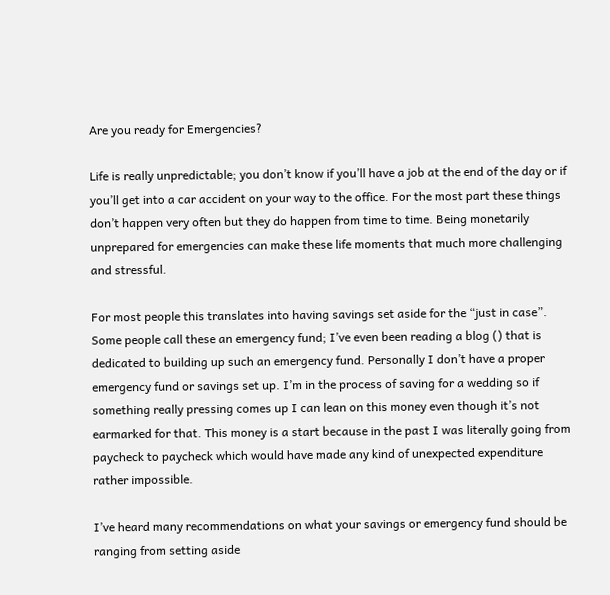Are you ready for Emergencies?

Life is really unpredictable; you don’t know if you’ll have a job at the end of the day or if you’ll get into a car accident on your way to the office. For the most part these things don’t happen very often but they do happen from time to time. Being monetarily unprepared for emergencies can make these life moments that much more challenging and stressful.

For most people this translates into having savings set aside for the “just in case”. Some people call these an emergency fund; I’ve even been reading a blog () that is dedicated to building up such an emergency fund. Personally I don’t have a proper emergency fund or savings set up. I’m in the process of saving for a wedding so if something really pressing comes up I can lean on this money even though it’s not earmarked for that. This money is a start because in the past I was literally going from paycheck to paycheck which would have made any kind of unexpected expenditure rather impossible.

I’ve heard many recommendations on what your savings or emergency fund should be ranging from setting aside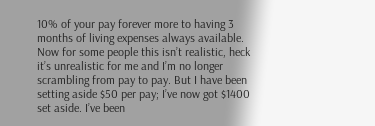10% of your pay forever more to having 3 months of living expenses always available. Now for some people this isn’t realistic, heck it’s unrealistic for me and I’m no longer scrambling from pay to pay. But I have been setting aside $50 per pay; I’ve now got $1400 set aside. I’ve been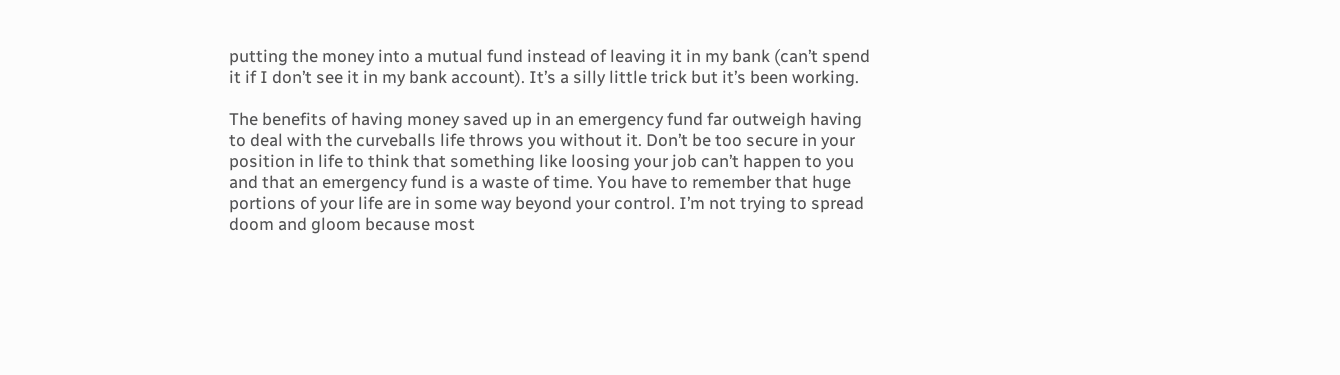putting the money into a mutual fund instead of leaving it in my bank (can’t spend it if I don’t see it in my bank account). It’s a silly little trick but it’s been working.

The benefits of having money saved up in an emergency fund far outweigh having to deal with the curveballs life throws you without it. Don’t be too secure in your position in life to think that something like loosing your job can’t happen to you and that an emergency fund is a waste of time. You have to remember that huge portions of your life are in some way beyond your control. I’m not trying to spread doom and gloom because most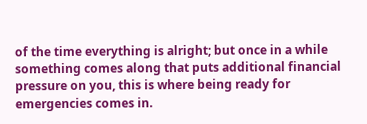of the time everything is alright; but once in a while something comes along that puts additional financial pressure on you, this is where being ready for emergencies comes in.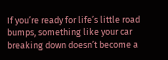If you’re ready for life’s little road bumps, something like your car breaking down doesn’t become a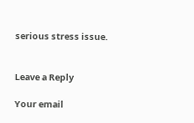serious stress issue.


Leave a Reply

Your email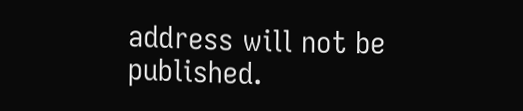address will not be published.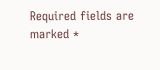Required fields are marked *